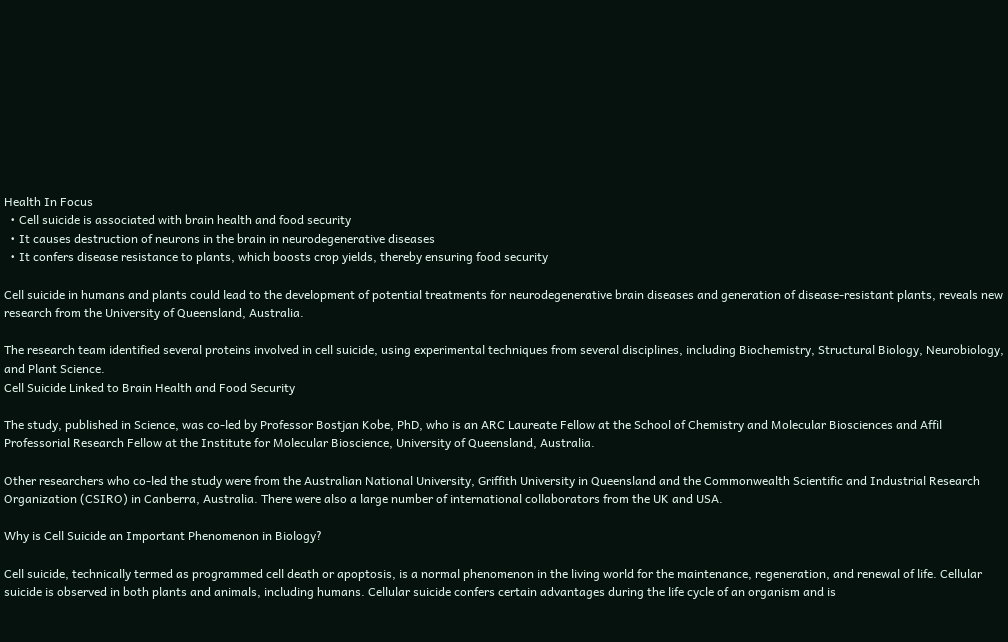Health In Focus
  • Cell suicide is associated with brain health and food security
  • It causes destruction of neurons in the brain in neurodegenerative diseases
  • It confers disease resistance to plants, which boosts crop yields, thereby ensuring food security

Cell suicide in humans and plants could lead to the development of potential treatments for neurodegenerative brain diseases and generation of disease-resistant plants, reveals new research from the University of Queensland, Australia.

The research team identified several proteins involved in cell suicide, using experimental techniques from several disciplines, including Biochemistry, Structural Biology, Neurobiology, and Plant Science.
Cell Suicide Linked to Brain Health and Food Security

The study, published in Science, was co-led by Professor Bostjan Kobe, PhD, who is an ARC Laureate Fellow at the School of Chemistry and Molecular Biosciences and Affil Professorial Research Fellow at the Institute for Molecular Bioscience, University of Queensland, Australia.

Other researchers who co-led the study were from the Australian National University, Griffith University in Queensland and the Commonwealth Scientific and Industrial Research Organization (CSIRO) in Canberra, Australia. There were also a large number of international collaborators from the UK and USA.

Why is Cell Suicide an Important Phenomenon in Biology?

Cell suicide, technically termed as programmed cell death or apoptosis, is a normal phenomenon in the living world for the maintenance, regeneration, and renewal of life. Cellular suicide is observed in both plants and animals, including humans. Cellular suicide confers certain advantages during the life cycle of an organism and is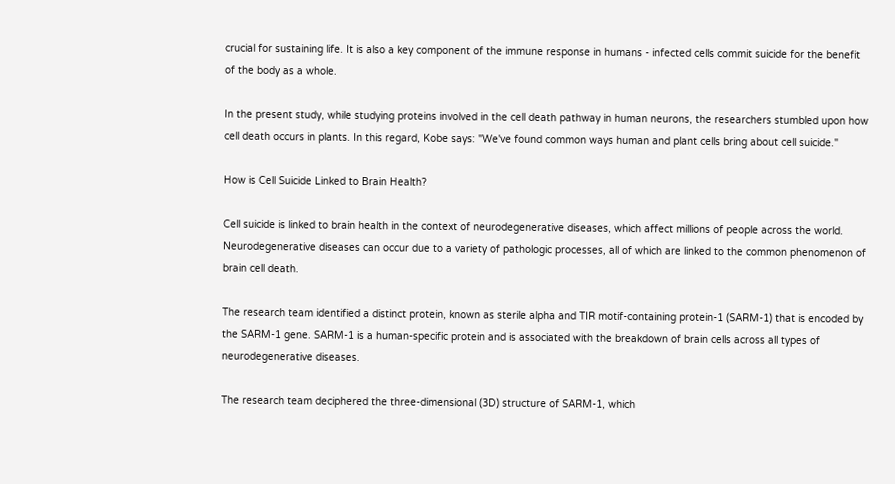crucial for sustaining life. It is also a key component of the immune response in humans - infected cells commit suicide for the benefit of the body as a whole.

In the present study, while studying proteins involved in the cell death pathway in human neurons, the researchers stumbled upon how cell death occurs in plants. In this regard, Kobe says: "We've found common ways human and plant cells bring about cell suicide."

How is Cell Suicide Linked to Brain Health?

Cell suicide is linked to brain health in the context of neurodegenerative diseases, which affect millions of people across the world. Neurodegenerative diseases can occur due to a variety of pathologic processes, all of which are linked to the common phenomenon of brain cell death.

The research team identified a distinct protein, known as sterile alpha and TIR motif-containing protein-1 (SARM-1) that is encoded by the SARM-1 gene. SARM-1 is a human-specific protein and is associated with the breakdown of brain cells across all types of neurodegenerative diseases.

The research team deciphered the three-dimensional (3D) structure of SARM-1, which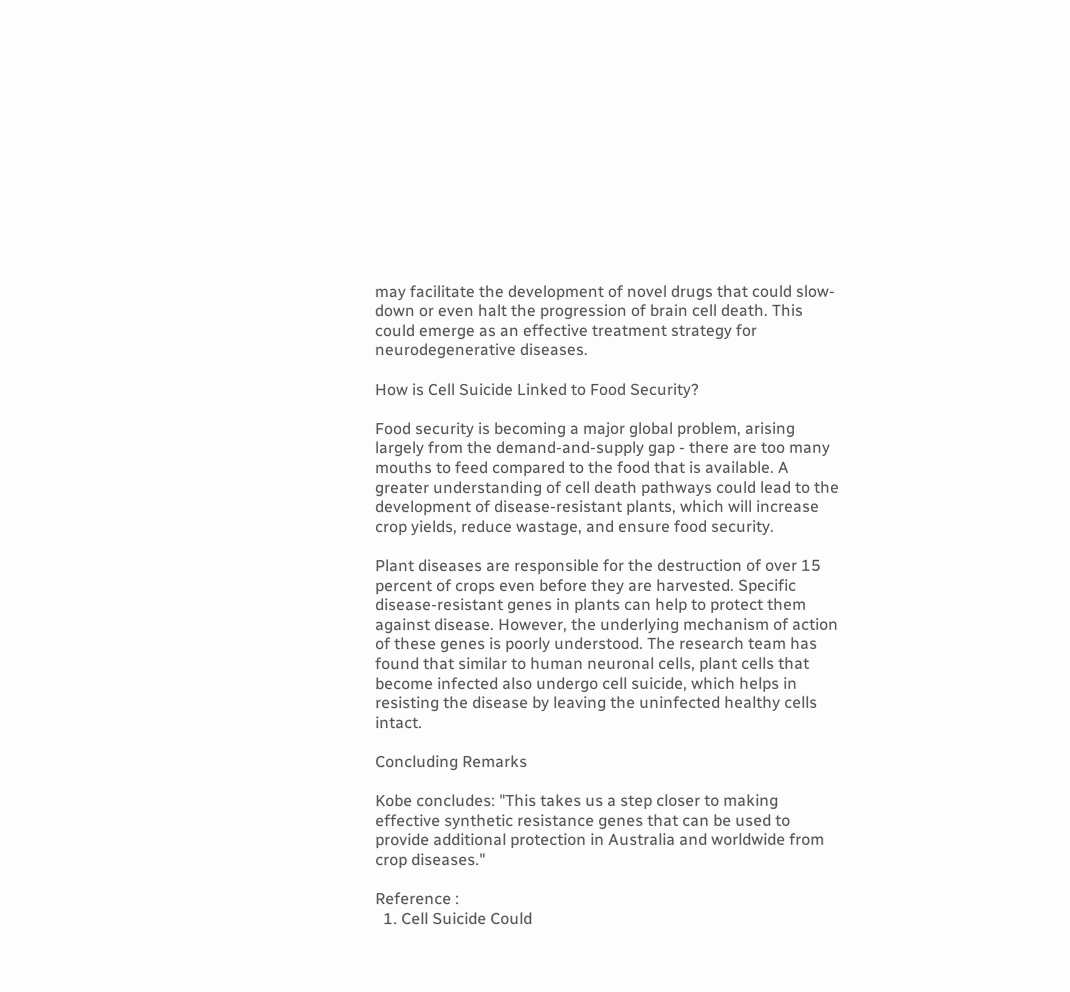may facilitate the development of novel drugs that could slow-down or even halt the progression of brain cell death. This could emerge as an effective treatment strategy for neurodegenerative diseases.

How is Cell Suicide Linked to Food Security?

Food security is becoming a major global problem, arising largely from the demand-and-supply gap - there are too many mouths to feed compared to the food that is available. A greater understanding of cell death pathways could lead to the development of disease-resistant plants, which will increase crop yields, reduce wastage, and ensure food security.

Plant diseases are responsible for the destruction of over 15 percent of crops even before they are harvested. Specific disease-resistant genes in plants can help to protect them against disease. However, the underlying mechanism of action of these genes is poorly understood. The research team has found that similar to human neuronal cells, plant cells that become infected also undergo cell suicide, which helps in resisting the disease by leaving the uninfected healthy cells intact.

Concluding Remarks

Kobe concludes: "This takes us a step closer to making effective synthetic resistance genes that can be used to provide additional protection in Australia and worldwide from crop diseases."

Reference :
  1. Cell Suicide Could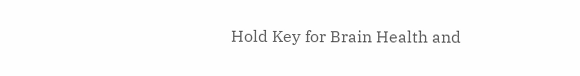Hold Key for Brain Health and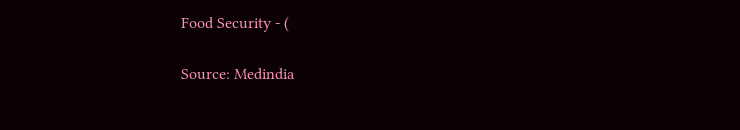Food Security - (

Source: Medindia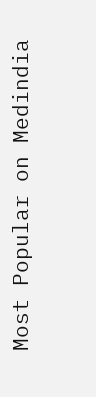Most Popular on Medindia